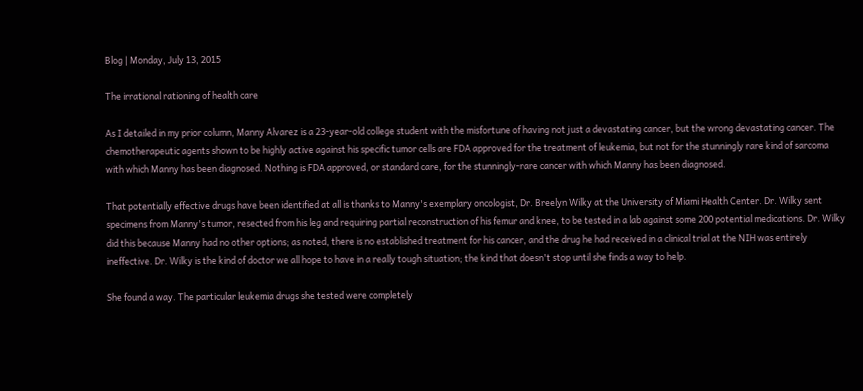Blog | Monday, July 13, 2015

The irrational rationing of health care

As I detailed in my prior column, Manny Alvarez is a 23-year-old college student with the misfortune of having not just a devastating cancer, but the wrong devastating cancer. The chemotherapeutic agents shown to be highly active against his specific tumor cells are FDA approved for the treatment of leukemia, but not for the stunningly rare kind of sarcoma with which Manny has been diagnosed. Nothing is FDA approved, or standard care, for the stunningly-rare cancer with which Manny has been diagnosed.

That potentially effective drugs have been identified at all is thanks to Manny's exemplary oncologist, Dr. Breelyn Wilky at the University of Miami Health Center. Dr. Wilky sent specimens from Manny's tumor, resected from his leg and requiring partial reconstruction of his femur and knee, to be tested in a lab against some 200 potential medications. Dr. Wilky did this because Manny had no other options; as noted, there is no established treatment for his cancer, and the drug he had received in a clinical trial at the NIH was entirely ineffective. Dr. Wilky is the kind of doctor we all hope to have in a really tough situation; the kind that doesn't stop until she finds a way to help.

She found a way. The particular leukemia drugs she tested were completely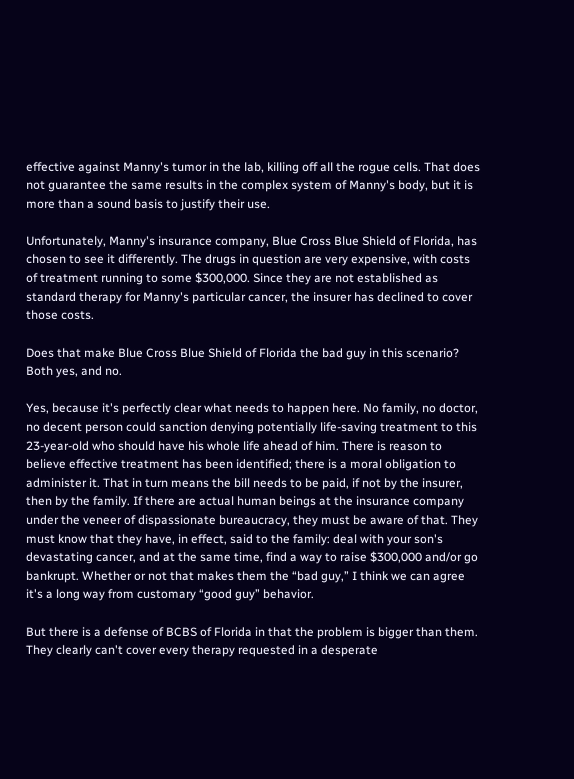effective against Manny's tumor in the lab, killing off all the rogue cells. That does not guarantee the same results in the complex system of Manny's body, but it is more than a sound basis to justify their use.

Unfortunately, Manny's insurance company, Blue Cross Blue Shield of Florida, has chosen to see it differently. The drugs in question are very expensive, with costs of treatment running to some $300,000. Since they are not established as standard therapy for Manny's particular cancer, the insurer has declined to cover those costs.

Does that make Blue Cross Blue Shield of Florida the bad guy in this scenario? Both yes, and no.

Yes, because it's perfectly clear what needs to happen here. No family, no doctor, no decent person could sanction denying potentially life-saving treatment to this 23-year-old who should have his whole life ahead of him. There is reason to believe effective treatment has been identified; there is a moral obligation to administer it. That in turn means the bill needs to be paid, if not by the insurer, then by the family. If there are actual human beings at the insurance company under the veneer of dispassionate bureaucracy, they must be aware of that. They must know that they have, in effect, said to the family: deal with your son's devastating cancer, and at the same time, find a way to raise $300,000 and/or go bankrupt. Whether or not that makes them the “bad guy,” I think we can agree it's a long way from customary “good guy” behavior.

But there is a defense of BCBS of Florida in that the problem is bigger than them. They clearly can't cover every therapy requested in a desperate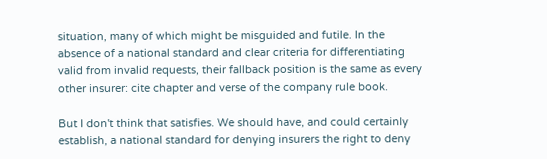situation, many of which might be misguided and futile. In the absence of a national standard and clear criteria for differentiating valid from invalid requests, their fallback position is the same as every other insurer: cite chapter and verse of the company rule book.

But I don't think that satisfies. We should have, and could certainly establish, a national standard for denying insurers the right to deny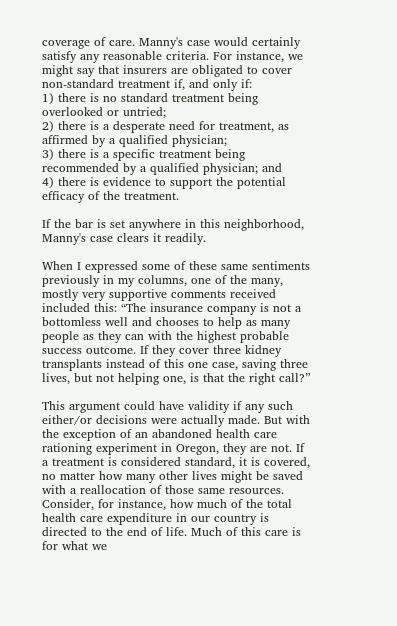coverage of care. Manny's case would certainly satisfy any reasonable criteria. For instance, we might say that insurers are obligated to cover non-standard treatment if, and only if:
1) there is no standard treatment being overlooked or untried;
2) there is a desperate need for treatment, as affirmed by a qualified physician;
3) there is a specific treatment being recommended by a qualified physician; and
4) there is evidence to support the potential efficacy of the treatment.

If the bar is set anywhere in this neighborhood, Manny's case clears it readily.

When I expressed some of these same sentiments previously in my columns, one of the many, mostly very supportive comments received included this: “The insurance company is not a bottomless well and chooses to help as many people as they can with the highest probable success outcome. If they cover three kidney transplants instead of this one case, saving three lives, but not helping one, is that the right call?”

This argument could have validity if any such either/or decisions were actually made. But with the exception of an abandoned health care rationing experiment in Oregon, they are not. If a treatment is considered standard, it is covered, no matter how many other lives might be saved with a reallocation of those same resources. Consider, for instance, how much of the total health care expenditure in our country is directed to the end of life. Much of this care is for what we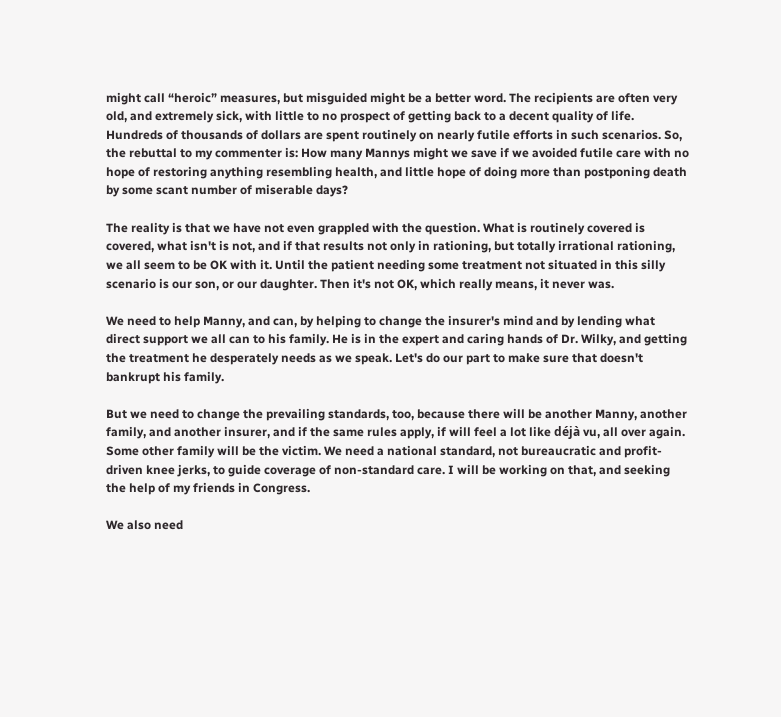might call “heroic” measures, but misguided might be a better word. The recipients are often very old, and extremely sick, with little to no prospect of getting back to a decent quality of life. Hundreds of thousands of dollars are spent routinely on nearly futile efforts in such scenarios. So, the rebuttal to my commenter is: How many Mannys might we save if we avoided futile care with no hope of restoring anything resembling health, and little hope of doing more than postponing death by some scant number of miserable days?

The reality is that we have not even grappled with the question. What is routinely covered is covered, what isn't is not, and if that results not only in rationing, but totally irrational rationing, we all seem to be OK with it. Until the patient needing some treatment not situated in this silly scenario is our son, or our daughter. Then it's not OK, which really means, it never was.

We need to help Manny, and can, by helping to change the insurer's mind and by lending what direct support we all can to his family. He is in the expert and caring hands of Dr. Wilky, and getting the treatment he desperately needs as we speak. Let's do our part to make sure that doesn't bankrupt his family.

But we need to change the prevailing standards, too, because there will be another Manny, another family, and another insurer, and if the same rules apply, if will feel a lot like déjà vu, all over again. Some other family will be the victim. We need a national standard, not bureaucratic and profit-driven knee jerks, to guide coverage of non-standard care. I will be working on that, and seeking the help of my friends in Congress.

We also need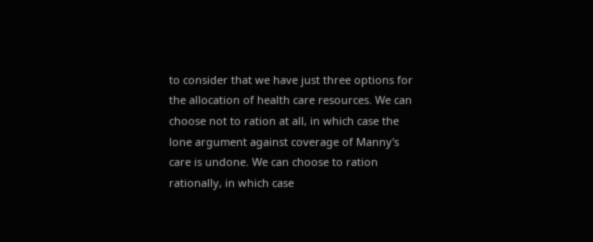to consider that we have just three options for the allocation of health care resources. We can choose not to ration at all, in which case the lone argument against coverage of Manny's care is undone. We can choose to ration rationally, in which case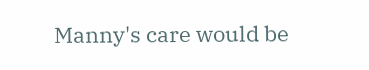Manny's care would be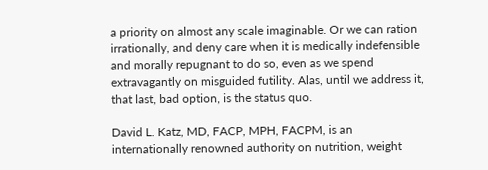a priority on almost any scale imaginable. Or we can ration irrationally, and deny care when it is medically indefensible and morally repugnant to do so, even as we spend extravagantly on misguided futility. Alas, until we address it, that last, bad option, is the status quo.

David L. Katz, MD, FACP, MPH, FACPM, is an internationally renowned authority on nutrition, weight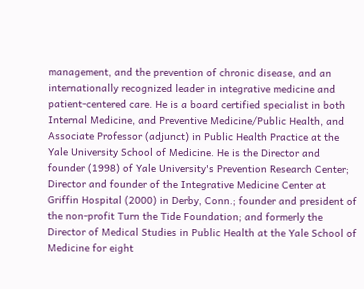management, and the prevention of chronic disease, and an internationally recognized leader in integrative medicine and patient-centered care. He is a board certified specialist in both Internal Medicine, and Preventive Medicine/Public Health, and Associate Professor (adjunct) in Public Health Practice at the Yale University School of Medicine. He is the Director and founder (1998) of Yale University's Prevention Research Center; Director and founder of the Integrative Medicine Center at Griffin Hospital (2000) in Derby, Conn.; founder and president of the non-profit Turn the Tide Foundation; and formerly the Director of Medical Studies in Public Health at the Yale School of Medicine for eight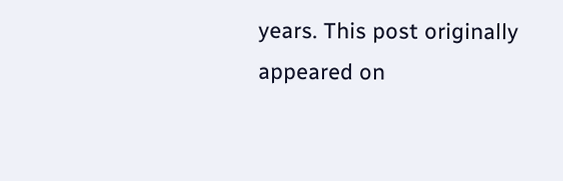years. This post originally appeared on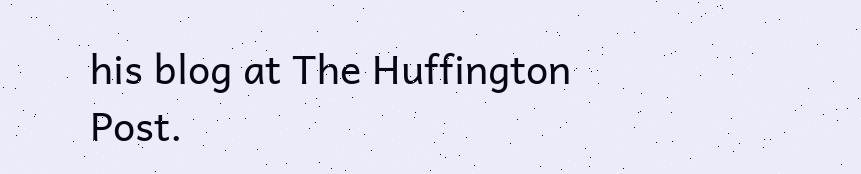his blog at The Huffington Post.